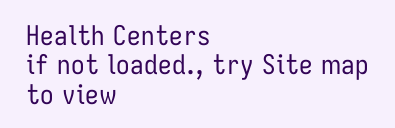Health Centers
if not loaded., try Site map to view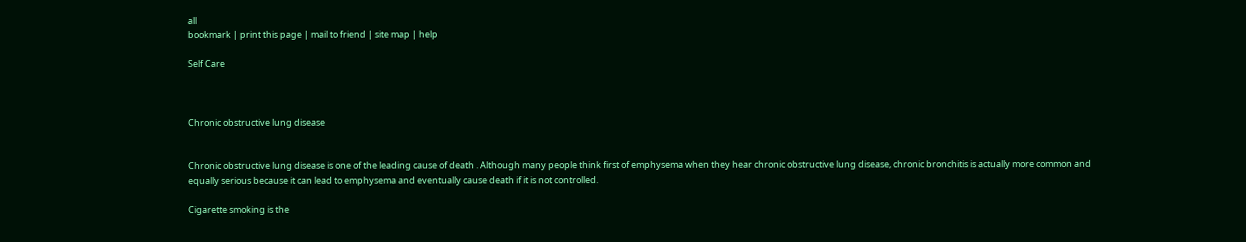all
bookmark | print this page | mail to friend | site map | help

Self Care



Chronic obstructive lung disease


Chronic obstructive lung disease is one of the leading cause of death . Although many people think first of emphysema when they hear chronic obstructive lung disease, chronic bronchitis is actually more common and equally serious because it can lead to emphysema and eventually cause death if it is not controlled.

Cigarette smoking is the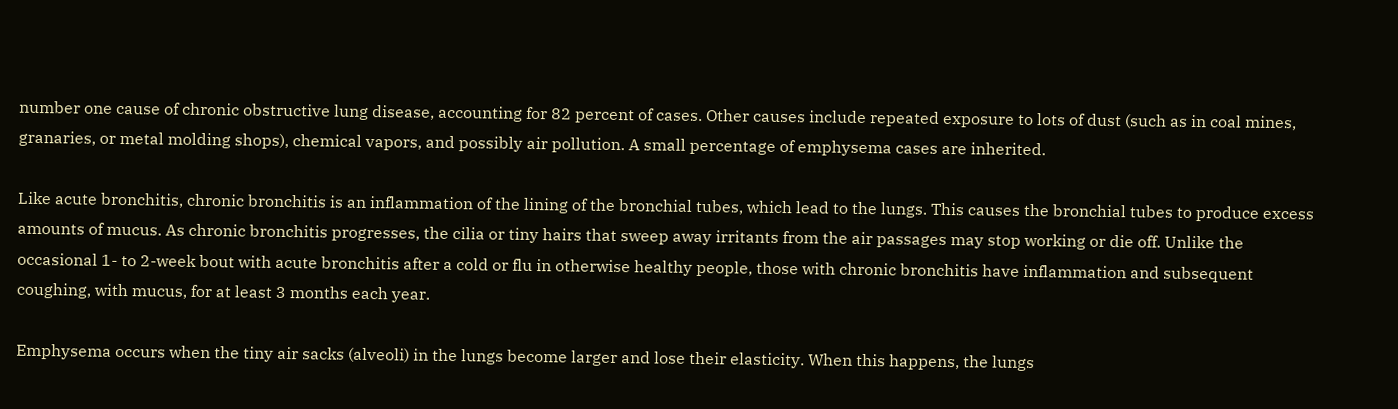number one cause of chronic obstructive lung disease, accounting for 82 percent of cases. Other causes include repeated exposure to lots of dust (such as in coal mines, granaries, or metal molding shops), chemical vapors, and possibly air pollution. A small percentage of emphysema cases are inherited.

Like acute bronchitis, chronic bronchitis is an inflammation of the lining of the bronchial tubes, which lead to the lungs. This causes the bronchial tubes to produce excess amounts of mucus. As chronic bronchitis progresses, the cilia or tiny hairs that sweep away irritants from the air passages may stop working or die off. Unlike the occasional 1- to 2-week bout with acute bronchitis after a cold or flu in otherwise healthy people, those with chronic bronchitis have inflammation and subsequent coughing, with mucus, for at least 3 months each year.

Emphysema occurs when the tiny air sacks (alveoli) in the lungs become larger and lose their elasticity. When this happens, the lungs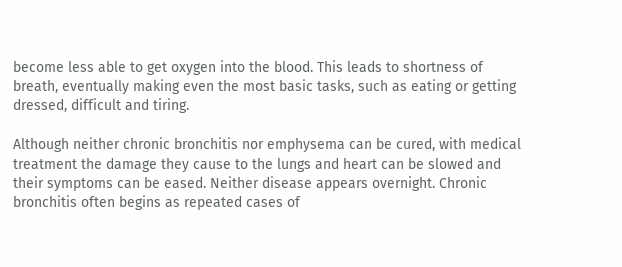become less able to get oxygen into the blood. This leads to shortness of breath, eventually making even the most basic tasks, such as eating or getting dressed, difficult and tiring.

Although neither chronic bronchitis nor emphysema can be cured, with medical treatment the damage they cause to the lungs and heart can be slowed and their symptoms can be eased. Neither disease appears overnight. Chronic bronchitis often begins as repeated cases of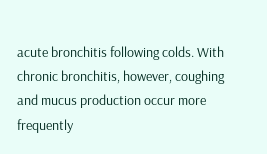acute bronchitis following colds. With chronic bronchitis, however, coughing and mucus production occur more frequently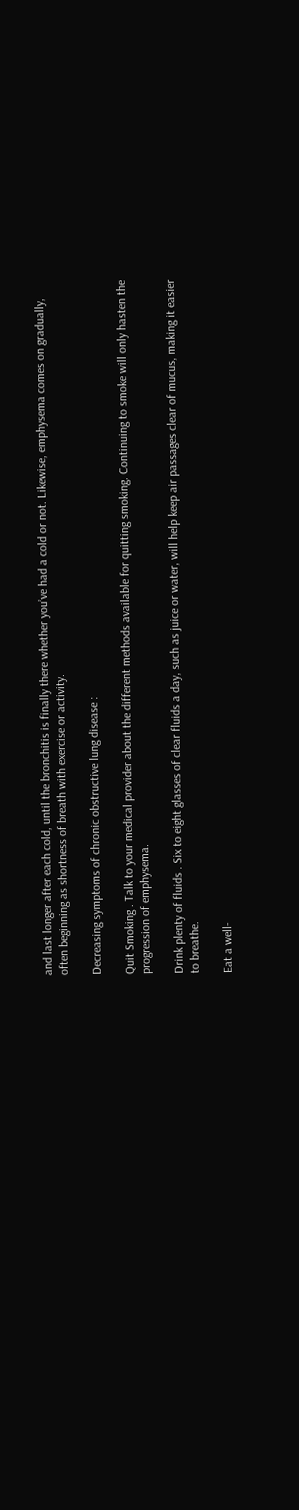and last longer after each cold, until the bronchitis is finally there whether you’ve had a cold or not. Likewise, emphysema comes on gradually, often beginning as shortness of breath with exercise or activity.

Decreasing symptoms of chronic obstructive lung disease :

Quit Smoking . Talk to your medical provider about the different methods available for quitting smoking. Continuing to smoke will only hasten the progression of emphysema.

Drink plenty of fluids . Six to eight glasses of clear fluids a day, such as juice or water, will help keep air passages clear of mucus, making it easier to breathe.

Eat a well-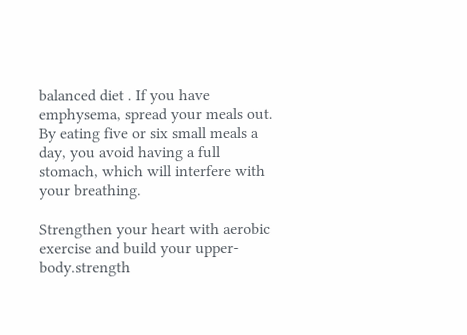balanced diet . If you have emphysema, spread your meals out. By eating five or six small meals a day, you avoid having a full stomach, which will interfere with your breathing.

Strengthen your heart with aerobic exercise and build your upper-body.strength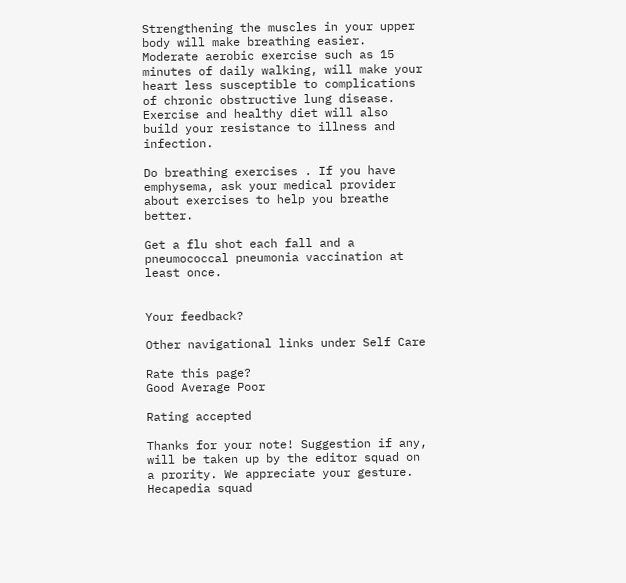Strengthening the muscles in your upper body will make breathing easier. Moderate aerobic exercise such as 15 minutes of daily walking, will make your heart less susceptible to complications of chronic obstructive lung disease. Exercise and healthy diet will also build your resistance to illness and infection.

Do breathing exercises . If you have emphysema, ask your medical provider about exercises to help you breathe better.

Get a flu shot each fall and a pneumococcal pneumonia vaccination at least once.


Your feedback?

Other navigational links under Self Care

Rate this page?
Good Average Poor

Rating accepted

Thanks for your note! Suggestion if any, will be taken up by the editor squad on a prority. We appreciate your gesture.
Hecapedia squad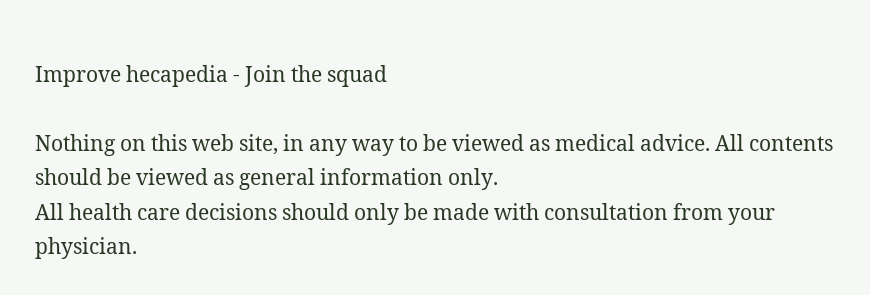Improve hecapedia - Join the squad

Nothing on this web site, in any way to be viewed as medical advice. All contents should be viewed as general information only.
All health care decisions should only be made with consultation from your physician.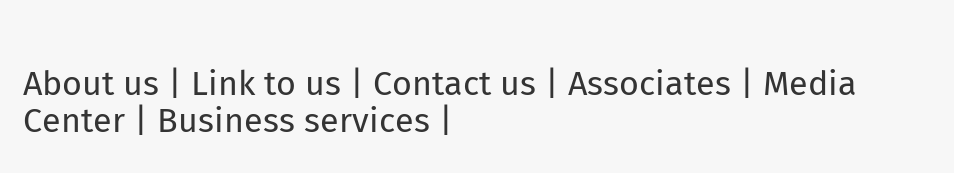About us | Link to us | Contact us | Associates | Media Center | Business services |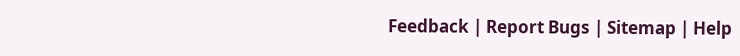Feedback | Report Bugs | Sitemap | Help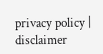privacy policy | disclaimer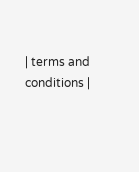| terms and conditions |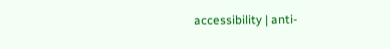accessibility | anti-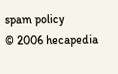spam policy
© 2006 hecapedia